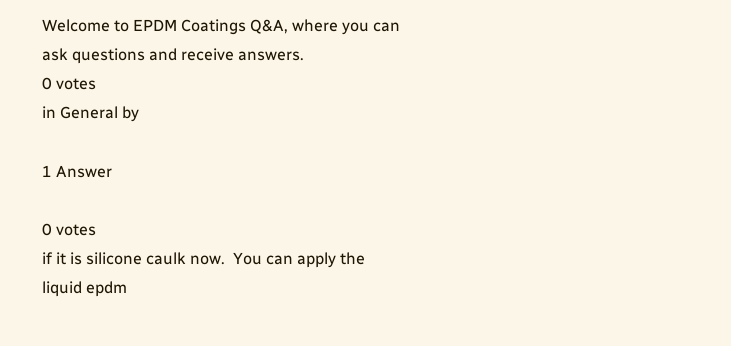Welcome to EPDM Coatings Q&A, where you can ask questions and receive answers.
0 votes
in General by

1 Answer

0 votes
if it is silicone caulk now.  You can apply the liquid epdm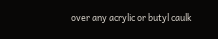over any acrylic or butyl caulk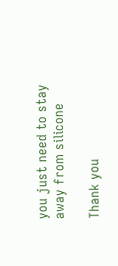you just need to stay away from silicone

Thank you